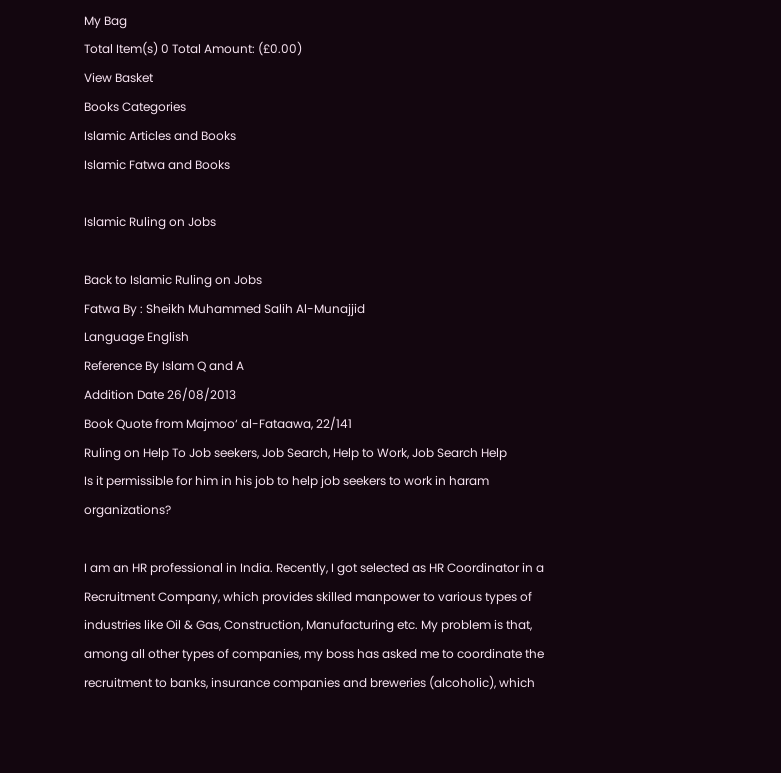My Bag
Total Item(s) 0 Total Amount: (£0.00)
View Basket
Books Categories
Islamic Articles and Books
Islamic Fatwa and Books

Islamic Ruling on Jobs

Back to Islamic Ruling on Jobs
Fatwa By : Sheikh Muhammed Salih Al-Munajjid
Language English
Reference By Islam Q and A
Addition Date 26/08/2013
Book Quote from Majmoo‘ al-Fataawa, 22/141
Ruling on Help To Job seekers, Job Search, Help to Work, Job Search Help
Is it permissible for him in his job to help job seekers to work in haram organizations?

I am an HR professional in India. Recently, I got selected as HR Coordinator in a Recruitment Company, which provides skilled manpower to various types of industries like Oil & Gas, Construction, Manufacturing etc. My problem is that, among all other types of companies, my boss has asked me to coordinate the recruitment to banks, insurance companies and breweries (alcoholic), which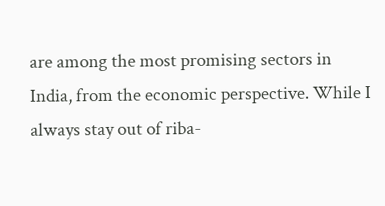are among the most promising sectors in India, from the economic perspective. While I always stay out of riba-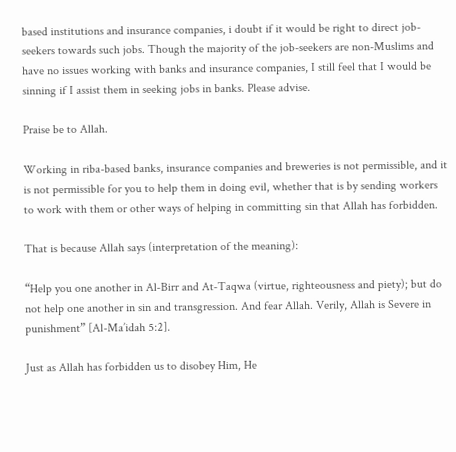based institutions and insurance companies, i doubt if it would be right to direct job-seekers towards such jobs. Though the majority of the job-seekers are non-Muslims and have no issues working with banks and insurance companies, I still feel that I would be sinning if I assist them in seeking jobs in banks. Please advise.

Praise be to Allah.

Working in riba-based banks, insurance companies and breweries is not permissible, and it is not permissible for you to help them in doing evil, whether that is by sending workers to work with them or other ways of helping in committing sin that Allah has forbidden.

That is because Allah says (interpretation of the meaning):

“Help you one another in Al‑Birr and At‑Taqwa (virtue, righteousness and piety); but do not help one another in sin and transgression. And fear Allah. Verily, Allah is Severe in punishment” [Al-Ma’idah 5:2].

Just as Allah has forbidden us to disobey Him, He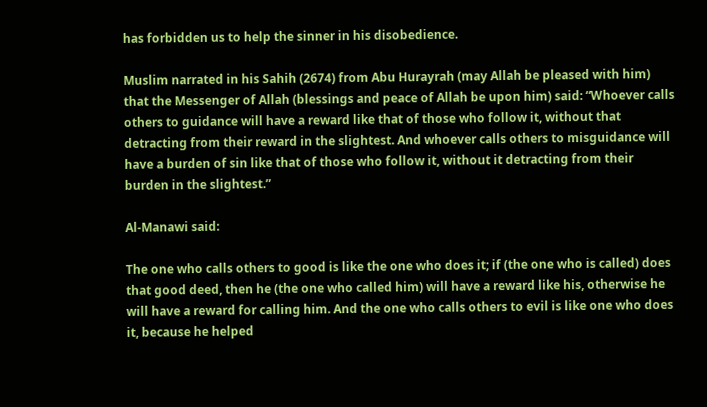has forbidden us to help the sinner in his disobedience.

Muslim narrated in his Sahih (2674) from Abu Hurayrah (may Allah be pleased with him) that the Messenger of Allah (blessings and peace of Allah be upon him) said: “Whoever calls others to guidance will have a reward like that of those who follow it, without that detracting from their reward in the slightest. And whoever calls others to misguidance will have a burden of sin like that of those who follow it, without it detracting from their burden in the slightest.”

Al-Manawi said:

The one who calls others to good is like the one who does it; if (the one who is called) does that good deed, then he (the one who called him) will have a reward like his, otherwise he will have a reward for calling him. And the one who calls others to evil is like one who does it, because he helped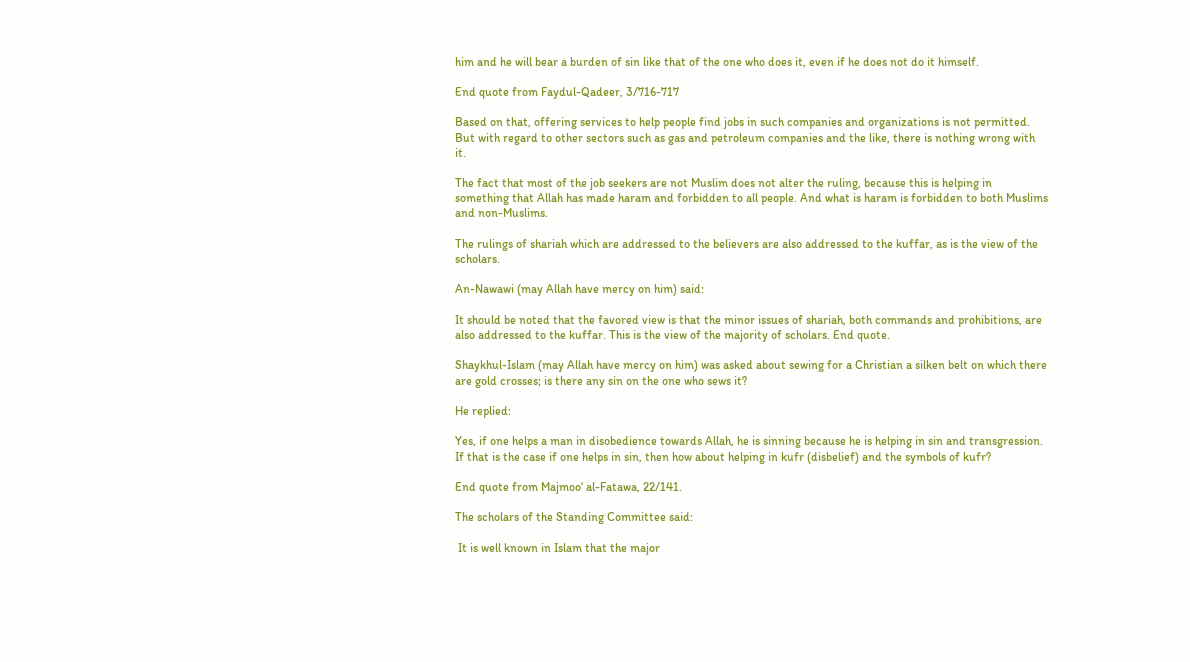him and he will bear a burden of sin like that of the one who does it, even if he does not do it himself.

End quote from Faydul-Qadeer, 3/716-717

Based on that, offering services to help people find jobs in such companies and organizations is not permitted. But with regard to other sectors such as gas and petroleum companies and the like, there is nothing wrong with it.

The fact that most of the job seekers are not Muslim does not alter the ruling, because this is helping in something that Allah has made haram and forbidden to all people. And what is haram is forbidden to both Muslims and non-Muslims.

The rulings of shariah which are addressed to the believers are also addressed to the kuffar, as is the view of the scholars.

An-Nawawi (may Allah have mercy on him) said:

It should be noted that the favored view is that the minor issues of shariah, both commands and prohibitions, are also addressed to the kuffar. This is the view of the majority of scholars. End quote.

Shaykhul-Islam (may Allah have mercy on him) was asked about sewing for a Christian a silken belt on which there are gold crosses; is there any sin on the one who sews it?

He replied:

Yes, if one helps a man in disobedience towards Allah, he is sinning because he is helping in sin and transgression. If that is the case if one helps in sin, then how about helping in kufr (disbelief) and the symbols of kufr?

End quote from Majmoo‘ al-Fatawa, 22/141.

The scholars of the Standing Committee said:

 It is well known in Islam that the major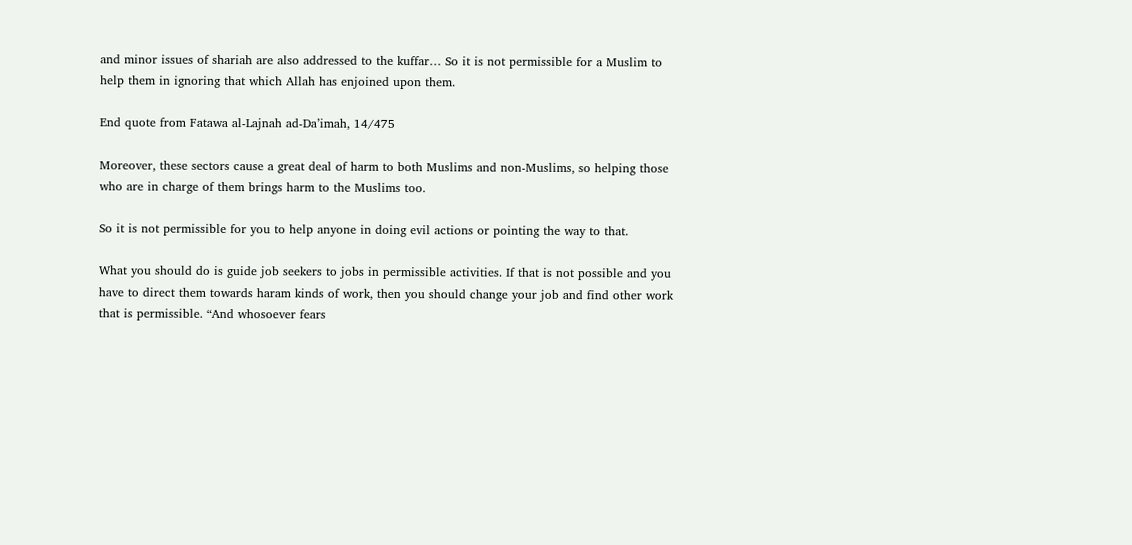and minor issues of shariah are also addressed to the kuffar… So it is not permissible for a Muslim to help them in ignoring that which Allah has enjoined upon them.

End quote from Fatawa al-Lajnah ad-Da’imah, 14/475

Moreover, these sectors cause a great deal of harm to both Muslims and non-Muslims, so helping those who are in charge of them brings harm to the Muslims too.

So it is not permissible for you to help anyone in doing evil actions or pointing the way to that.

What you should do is guide job seekers to jobs in permissible activities. If that is not possible and you have to direct them towards haram kinds of work, then you should change your job and find other work that is permissible. “And whosoever fears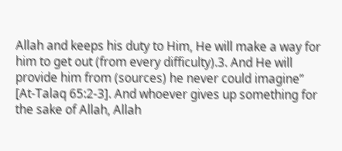Allah and keeps his duty to Him, He will make a way for him to get out (from every difficulty).3. And He will provide him from (sources) he never could imagine” [At-Talaq 65:2-3]. And whoever gives up something for the sake of Allah, Allah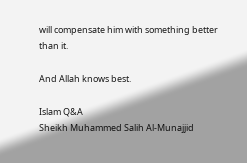will compensate him with something better than it.

And Allah knows best.

Islam Q&A
Sheikh Muhammed Salih Al-Munajjid